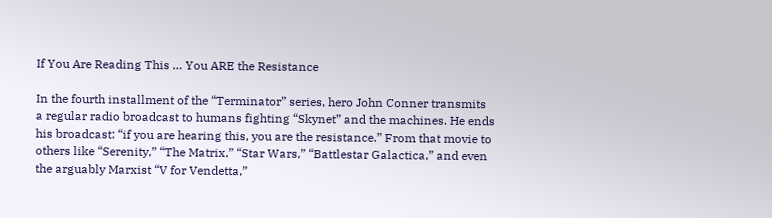If You Are Reading This … You ARE the Resistance

In the fourth installment of the “Terminator” series, hero John Conner transmits a regular radio broadcast to humans fighting “Skynet” and the machines. He ends his broadcast: “if you are hearing this, you are the resistance.” From that movie to others like “Serenity,” “The Matrix,” “Star Wars,” “Battlestar Galactica,” and even the arguably Marxist “V for Vendetta,”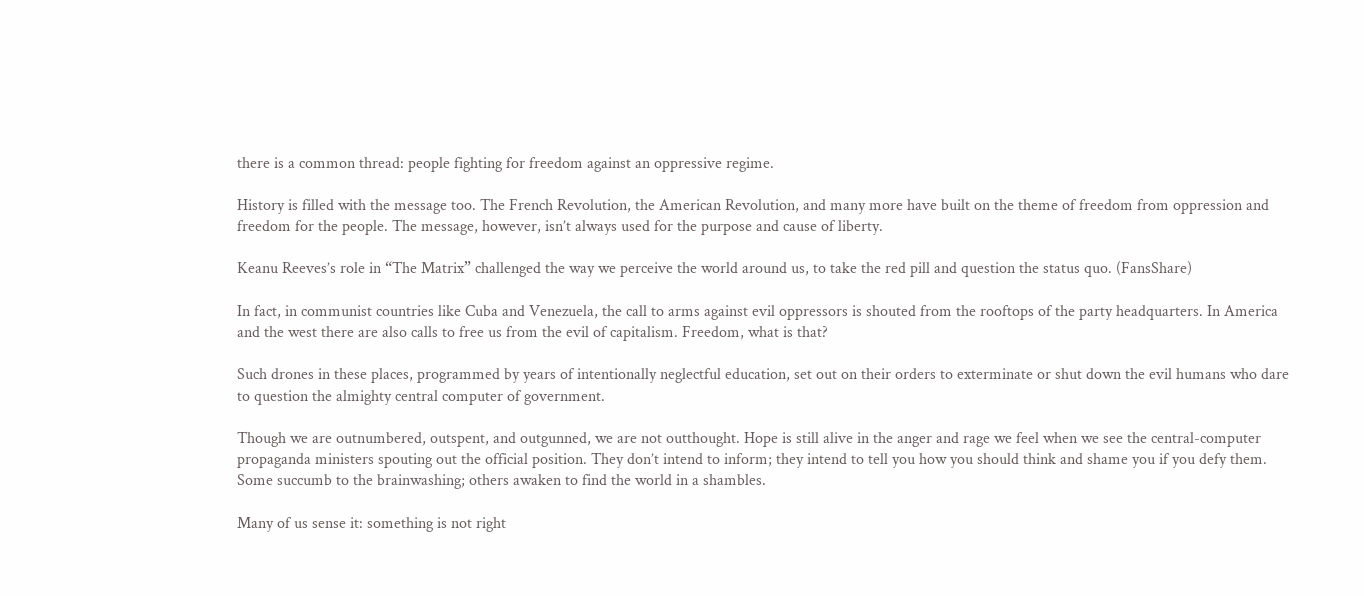there is a common thread: people fighting for freedom against an oppressive regime.

History is filled with the message too. The French Revolution, the American Revolution, and many more have built on the theme of freedom from oppression and freedom for the people. The message, however, isn’t always used for the purpose and cause of liberty.

Keanu Reeves’s role in “The Matrix” challenged the way we perceive the world around us, to take the red pill and question the status quo. (FansShare)

In fact, in communist countries like Cuba and Venezuela, the call to arms against evil oppressors is shouted from the rooftops of the party headquarters. In America and the west there are also calls to free us from the evil of capitalism. Freedom, what is that?

Such drones in these places, programmed by years of intentionally neglectful education, set out on their orders to exterminate or shut down the evil humans who dare to question the almighty central computer of government.

Though we are outnumbered, outspent, and outgunned, we are not outthought. Hope is still alive in the anger and rage we feel when we see the central-computer propaganda ministers spouting out the official position. They don’t intend to inform; they intend to tell you how you should think and shame you if you defy them. Some succumb to the brainwashing; others awaken to find the world in a shambles.

Many of us sense it: something is not right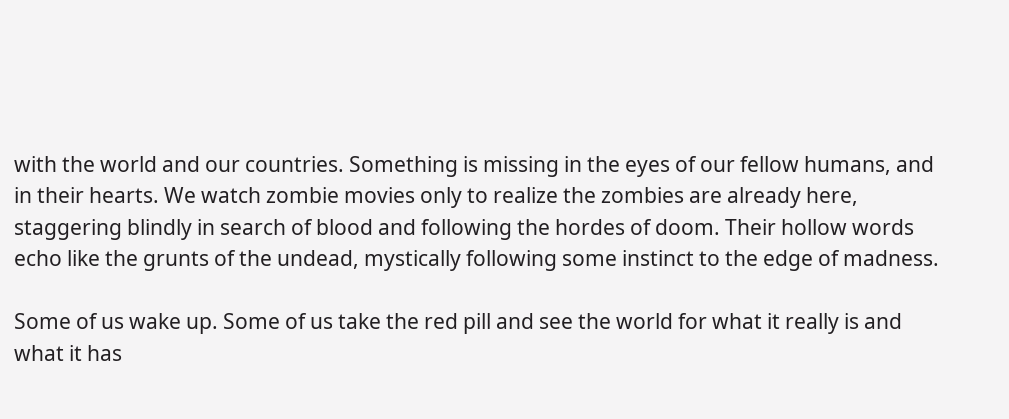with the world and our countries. Something is missing in the eyes of our fellow humans, and in their hearts. We watch zombie movies only to realize the zombies are already here, staggering blindly in search of blood and following the hordes of doom. Their hollow words echo like the grunts of the undead, mystically following some instinct to the edge of madness.

Some of us wake up. Some of us take the red pill and see the world for what it really is and what it has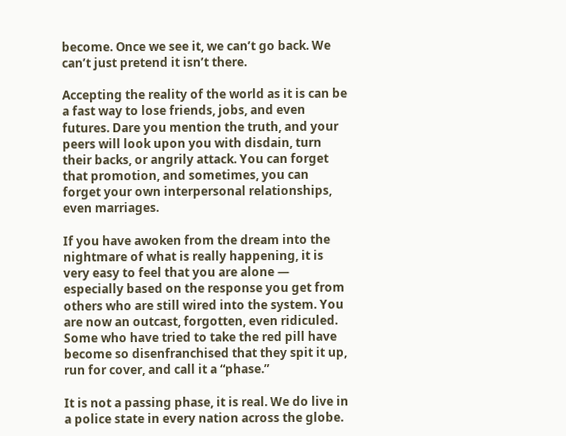become. Once we see it, we can’t go back. We can’t just pretend it isn’t there.

Accepting the reality of the world as it is can be a fast way to lose friends, jobs, and even futures. Dare you mention the truth, and your peers will look upon you with disdain, turn their backs, or angrily attack. You can forget that promotion, and sometimes, you can forget your own interpersonal relationships, even marriages.

If you have awoken from the dream into the nightmare of what is really happening, it is very easy to feel that you are alone — especially based on the response you get from others who are still wired into the system. You are now an outcast, forgotten, even ridiculed. Some who have tried to take the red pill have become so disenfranchised that they spit it up, run for cover, and call it a “phase.”

It is not a passing phase, it is real. We do live in a police state in every nation across the globe.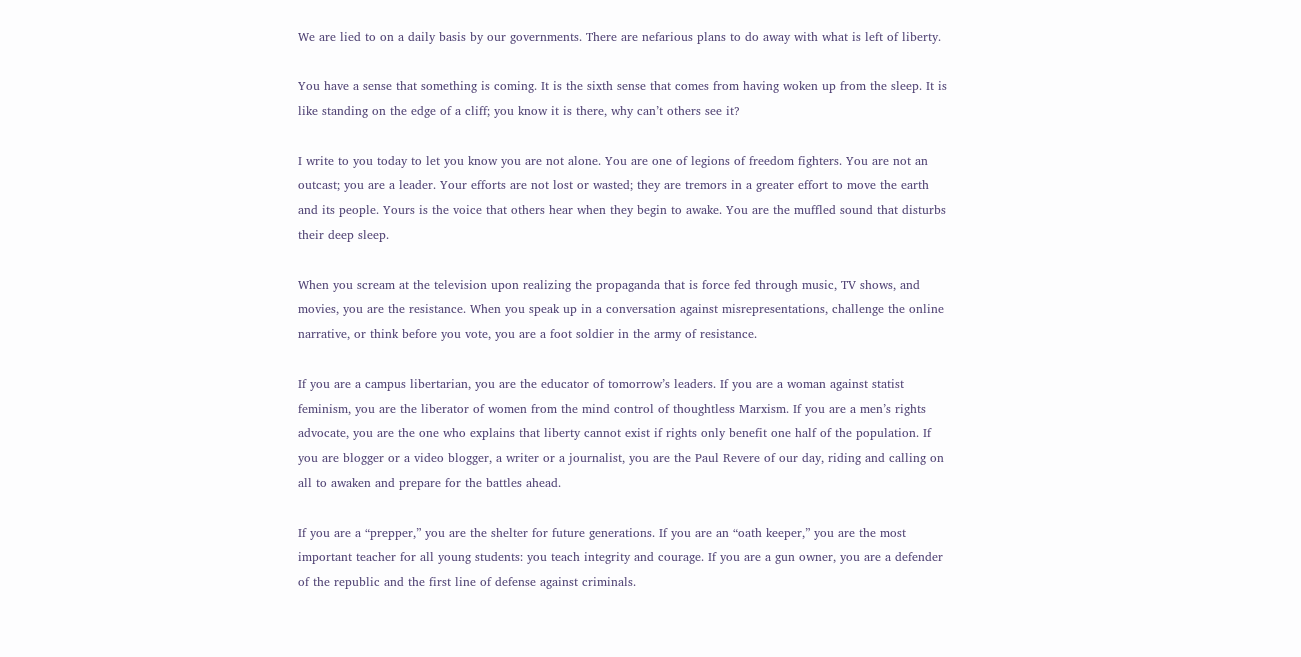We are lied to on a daily basis by our governments. There are nefarious plans to do away with what is left of liberty.

You have a sense that something is coming. It is the sixth sense that comes from having woken up from the sleep. It is like standing on the edge of a cliff; you know it is there, why can’t others see it?

I write to you today to let you know you are not alone. You are one of legions of freedom fighters. You are not an outcast; you are a leader. Your efforts are not lost or wasted; they are tremors in a greater effort to move the earth and its people. Yours is the voice that others hear when they begin to awake. You are the muffled sound that disturbs their deep sleep.

When you scream at the television upon realizing the propaganda that is force fed through music, TV shows, and movies, you are the resistance. When you speak up in a conversation against misrepresentations, challenge the online narrative, or think before you vote, you are a foot soldier in the army of resistance.

If you are a campus libertarian, you are the educator of tomorrow’s leaders. If you are a woman against statist feminism, you are the liberator of women from the mind control of thoughtless Marxism. If you are a men’s rights advocate, you are the one who explains that liberty cannot exist if rights only benefit one half of the population. If you are blogger or a video blogger, a writer or a journalist, you are the Paul Revere of our day, riding and calling on all to awaken and prepare for the battles ahead.

If you are a “prepper,” you are the shelter for future generations. If you are an “oath keeper,” you are the most important teacher for all young students: you teach integrity and courage. If you are a gun owner, you are a defender of the republic and the first line of defense against criminals.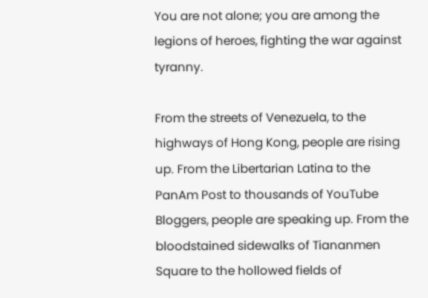You are not alone; you are among the legions of heroes, fighting the war against tyranny.

From the streets of Venezuela, to the highways of Hong Kong, people are rising up. From the Libertarian Latina to the PanAm Post to thousands of YouTube Bloggers, people are speaking up. From the bloodstained sidewalks of Tiananmen Square to the hollowed fields of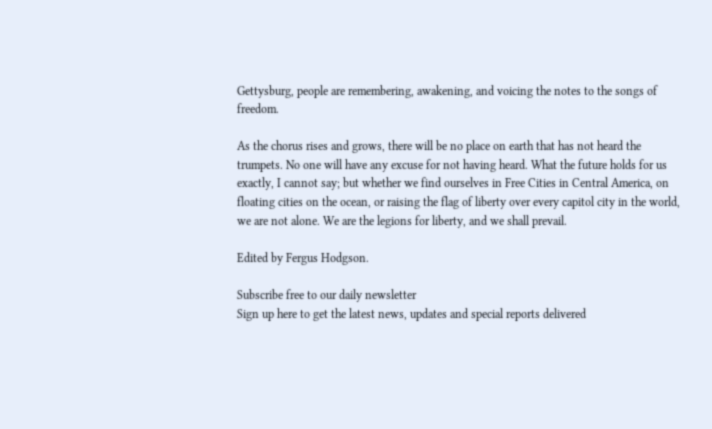Gettysburg, people are remembering, awakening, and voicing the notes to the songs of freedom.

As the chorus rises and grows, there will be no place on earth that has not heard the trumpets. No one will have any excuse for not having heard. What the future holds for us exactly, I cannot say; but whether we find ourselves in Free Cities in Central America, on floating cities on the ocean, or raising the flag of liberty over every capitol city in the world, we are not alone. We are the legions for liberty, and we shall prevail.

Edited by Fergus Hodgson.

Subscribe free to our daily newsletter
Sign up here to get the latest news, updates and special reports delivered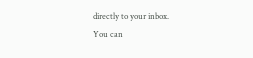directly to your inbox.
You can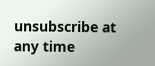unsubscribe at any time